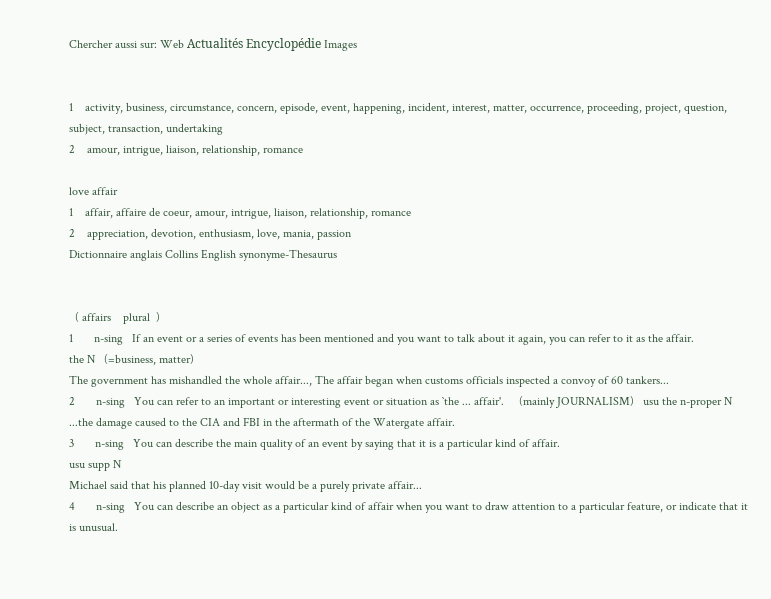Chercher aussi sur: Web Actualités Encyclopédie Images


1    activity, business, circumstance, concern, episode, event, happening, incident, interest, matter, occurrence, proceeding, project, question, subject, transaction, undertaking
2    amour, intrigue, liaison, relationship, romance

love affair
1    affair, affaire de coeur, amour, intrigue, liaison, relationship, romance
2    appreciation, devotion, enthusiasm, love, mania, passion
Dictionnaire anglais Collins English synonyme-Thesaurus


  ( affairs    plural  )
1       n-sing   If an event or a series of events has been mentioned and you want to talk about it again, you can refer to it as the affair.
the N   (=business, matter)
The government has mishandled the whole affair..., The affair began when customs officials inspected a convoy of 60 tankers...
2       n-sing   You can refer to an important or interesting event or situation as `the ... affair'.     (mainly JOURNALISM)   usu the n-proper N
...the damage caused to the CIA and FBI in the aftermath of the Watergate affair.
3       n-sing   You can describe the main quality of an event by saying that it is a particular kind of affair.
usu supp N
Michael said that his planned 10-day visit would be a purely private affair...
4       n-sing   You can describe an object as a particular kind of affair when you want to draw attention to a particular feature, or indicate that it is unusual.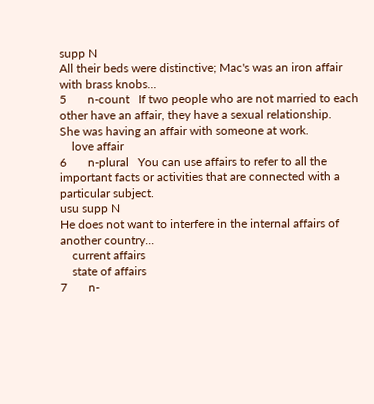supp N
All their beds were distinctive; Mac's was an iron affair with brass knobs...
5       n-count   If two people who are not married to each other have an affair, they have a sexual relationship.
She was having an affair with someone at work.
    love affair
6       n-plural   You can use affairs to refer to all the important facts or activities that are connected with a particular subject.
usu supp N
He does not want to interfere in the internal affairs of another country...
    current affairs
    state of affairs
7       n-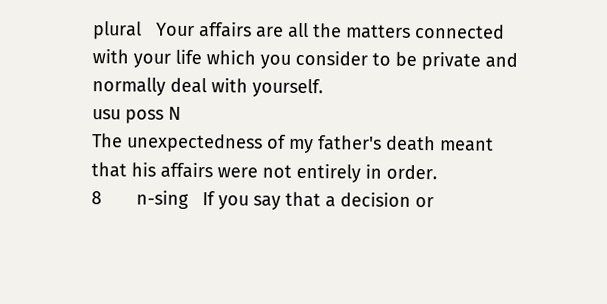plural   Your affairs are all the matters connected with your life which you consider to be private and normally deal with yourself.
usu poss N
The unexpectedness of my father's death meant that his affairs were not entirely in order.
8       n-sing   If you say that a decision or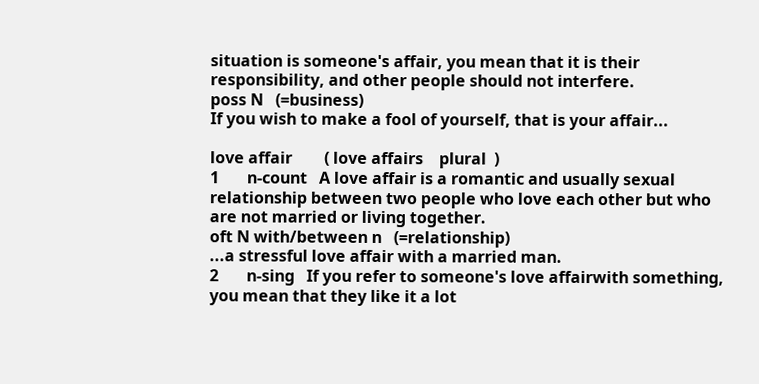situation is someone's affair, you mean that it is their responsibility, and other people should not interfere.
poss N   (=business)
If you wish to make a fool of yourself, that is your affair...

love affair        ( love affairs    plural  )
1       n-count   A love affair is a romantic and usually sexual relationship between two people who love each other but who are not married or living together.
oft N with/between n   (=relationship)
...a stressful love affair with a married man.
2       n-sing   If you refer to someone's love affairwith something, you mean that they like it a lot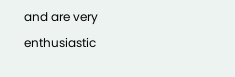and are very enthusiastic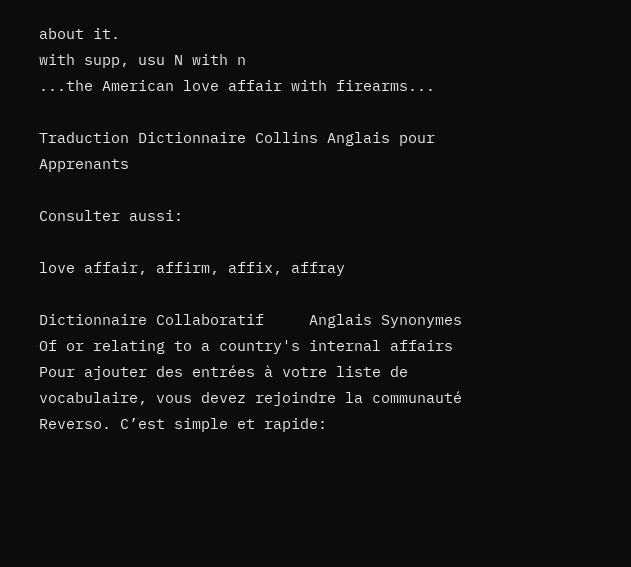about it.
with supp, usu N with n
...the American love affair with firearms...

Traduction Dictionnaire Collins Anglais pour Apprenants

Consulter aussi:

love affair, affirm, affix, affray

Dictionnaire Collaboratif     Anglais Synonymes
Of or relating to a country's internal affairs
Pour ajouter des entrées à votre liste de vocabulaire, vous devez rejoindre la communauté Reverso. C’est simple et rapide: